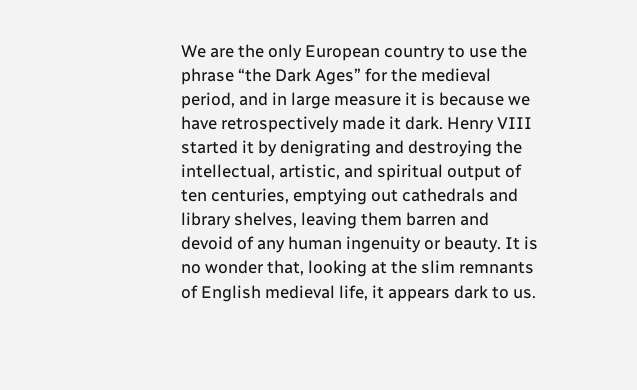We are the only European country to use the phrase “the Dark Ages” for the medieval period, and in large measure it is because we have retrospectively made it dark. Henry VIII started it by denigrating and destroying the intellectual, artistic, and spiritual output of ten centuries, emptying out cathedrals and library shelves, leaving them barren and devoid of any human ingenuity or beauty. It is no wonder that, looking at the slim remnants of English medieval life, it appears dark to us.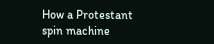How a Protestant spin machine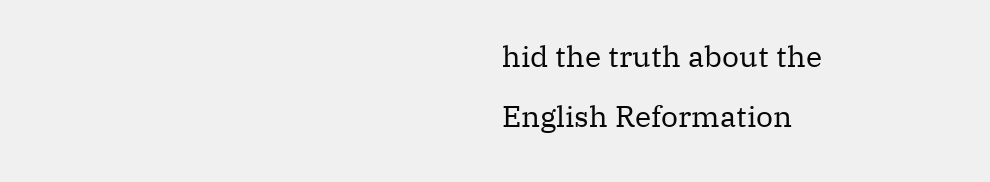hid the truth about the English Reformation